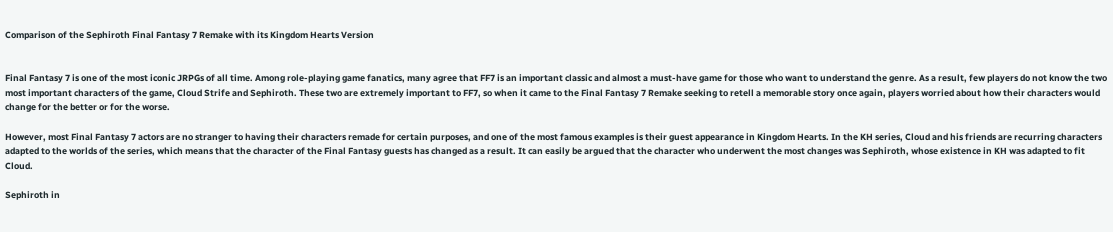Comparison of the Sephiroth Final Fantasy 7 Remake with its Kingdom Hearts Version


Final Fantasy 7 is one of the most iconic JRPGs of all time. Among role-playing game fanatics, many agree that FF7 is an important classic and almost a must-have game for those who want to understand the genre. As a result, few players do not know the two most important characters of the game, Cloud Strife and Sephiroth. These two are extremely important to FF7, so when it came to the Final Fantasy 7 Remake seeking to retell a memorable story once again, players worried about how their characters would change for the better or for the worse.

However, most Final Fantasy 7 actors are no stranger to having their characters remade for certain purposes, and one of the most famous examples is their guest appearance in Kingdom Hearts. In the KH series, Cloud and his friends are recurring characters adapted to the worlds of the series, which means that the character of the Final Fantasy guests has changed as a result. It can easily be argued that the character who underwent the most changes was Sephiroth, whose existence in KH was adapted to fit Cloud.

Sephiroth in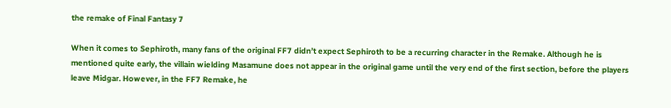the remake of Final Fantasy 7

When it comes to Sephiroth, many fans of the original FF7 didn’t expect Sephiroth to be a recurring character in the Remake. Although he is mentioned quite early, the villain wielding Masamune does not appear in the original game until the very end of the first section, before the players leave Midgar. However, in the FF7 Remake, he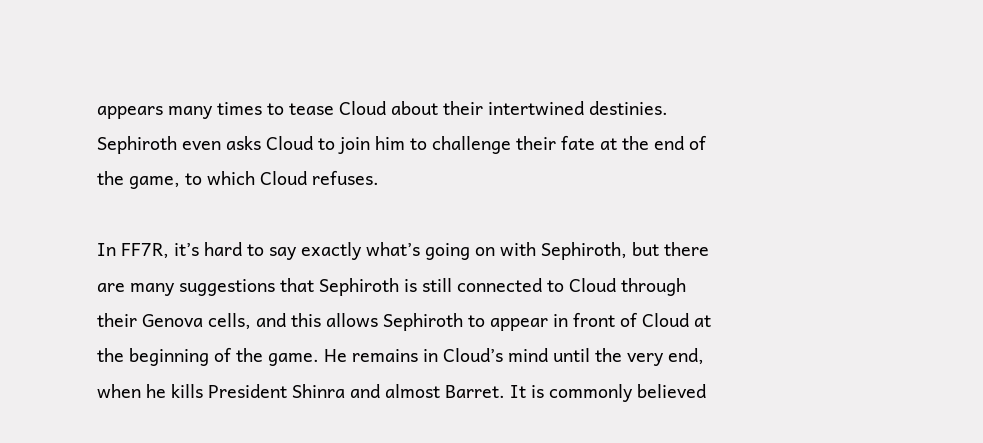appears many times to tease Cloud about their intertwined destinies. Sephiroth even asks Cloud to join him to challenge their fate at the end of the game, to which Cloud refuses.

In FF7R, it’s hard to say exactly what’s going on with Sephiroth, but there are many suggestions that Sephiroth is still connected to Cloud through their Genova cells, and this allows Sephiroth to appear in front of Cloud at the beginning of the game. He remains in Cloud’s mind until the very end, when he kills President Shinra and almost Barret. It is commonly believed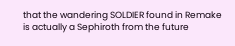that the wandering SOLDIER found in Remake is actually a Sephiroth from the future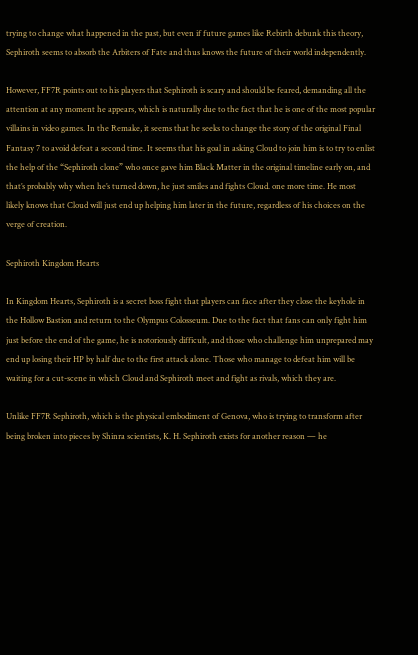trying to change what happened in the past, but even if future games like Rebirth debunk this theory, Sephiroth seems to absorb the Arbiters of Fate and thus knows the future of their world independently.

However, FF7R points out to his players that Sephiroth is scary and should be feared, demanding all the attention at any moment he appears, which is naturally due to the fact that he is one of the most popular villains in video games. In the Remake, it seems that he seeks to change the story of the original Final Fantasy 7 to avoid defeat a second time. It seems that his goal in asking Cloud to join him is to try to enlist the help of the “Sephiroth clone” who once gave him Black Matter in the original timeline early on, and that’s probably why when he’s turned down, he just smiles and fights Cloud. one more time. He most likely knows that Cloud will just end up helping him later in the future, regardless of his choices on the verge of creation.

Sephiroth Kingdom Hearts

In Kingdom Hearts, Sephiroth is a secret boss fight that players can face after they close the keyhole in the Hollow Bastion and return to the Olympus Colosseum. Due to the fact that fans can only fight him just before the end of the game, he is notoriously difficult, and those who challenge him unprepared may end up losing their HP by half due to the first attack alone. Those who manage to defeat him will be waiting for a cut-scene in which Cloud and Sephiroth meet and fight as rivals, which they are.

Unlike FF7R Sephiroth, which is the physical embodiment of Genova, who is trying to transform after being broken into pieces by Shinra scientists, K. H. Sephiroth exists for another reason — he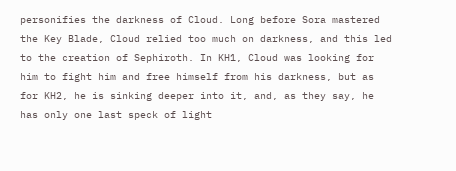personifies the darkness of Cloud. Long before Sora mastered the Key Blade, Cloud relied too much on darkness, and this led to the creation of Sephiroth. In KH1, Cloud was looking for him to fight him and free himself from his darkness, but as for KH2, he is sinking deeper into it, and, as they say, he has only one last speck of light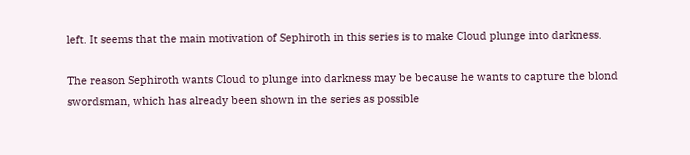left. It seems that the main motivation of Sephiroth in this series is to make Cloud plunge into darkness.

The reason Sephiroth wants Cloud to plunge into darkness may be because he wants to capture the blond swordsman, which has already been shown in the series as possible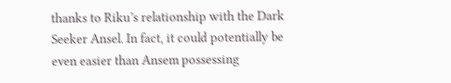thanks to Riku’s relationship with the Dark Seeker Ansel. In fact, it could potentially be even easier than Ansem possessing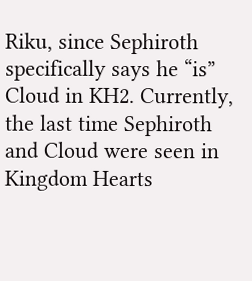Riku, since Sephiroth specifically says he “is” Cloud in KH2. Currently, the last time Sephiroth and Cloud were seen in Kingdom Hearts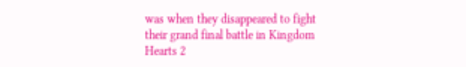was when they disappeared to fight their grand final battle in Kingdom Hearts 2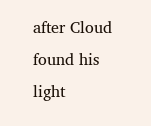after Cloud found his light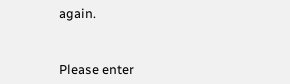again.


Please enter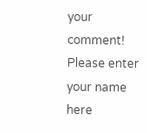your comment!
Please enter your name here